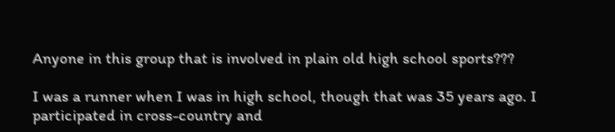Anyone in this group that is involved in plain old high school sports???

I was a runner when I was in high school, though that was 35 years ago. I participated in cross-country and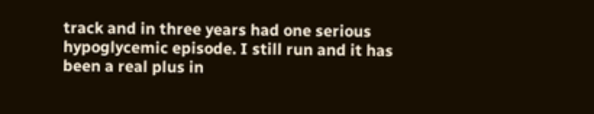track and in three years had one serious hypoglycemic episode. I still run and it has been a real plus in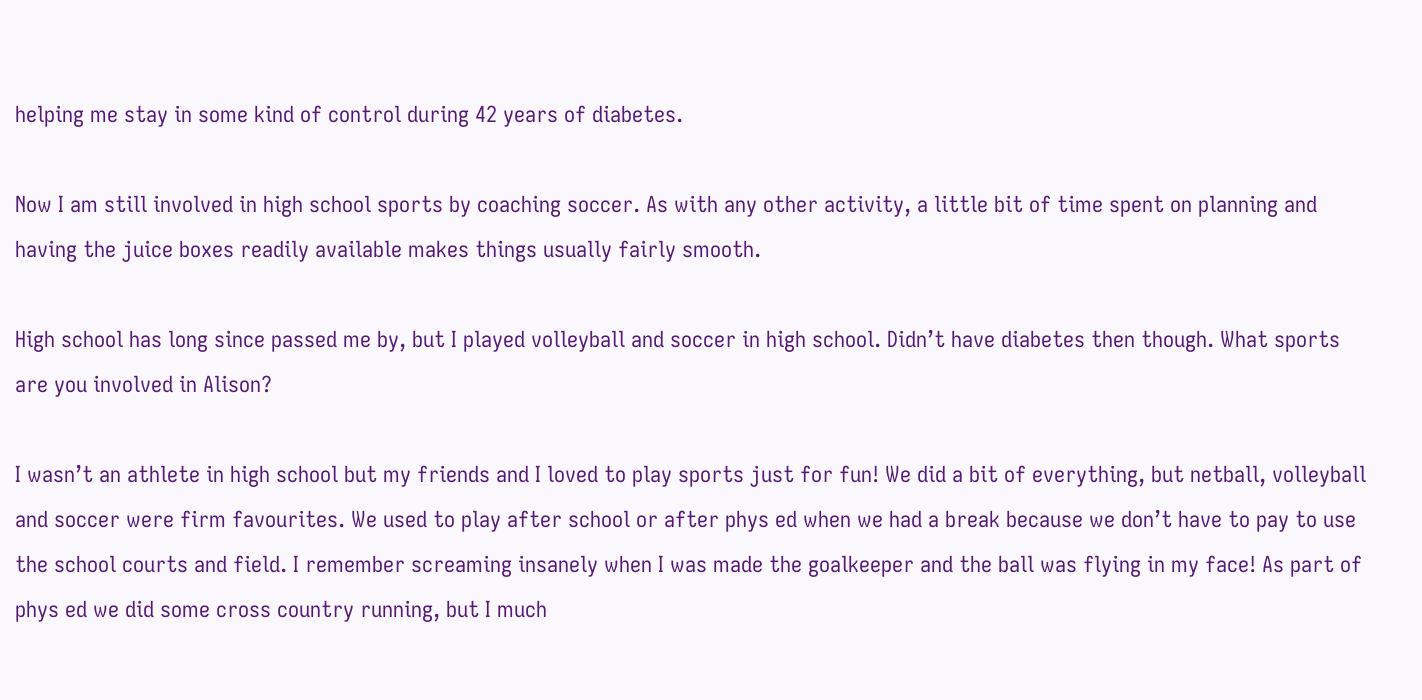helping me stay in some kind of control during 42 years of diabetes.

Now I am still involved in high school sports by coaching soccer. As with any other activity, a little bit of time spent on planning and having the juice boxes readily available makes things usually fairly smooth.

High school has long since passed me by, but I played volleyball and soccer in high school. Didn’t have diabetes then though. What sports are you involved in Alison?

I wasn’t an athlete in high school but my friends and I loved to play sports just for fun! We did a bit of everything, but netball, volleyball and soccer were firm favourites. We used to play after school or after phys ed when we had a break because we don’t have to pay to use the school courts and field. I remember screaming insanely when I was made the goalkeeper and the ball was flying in my face! As part of phys ed we did some cross country running, but I much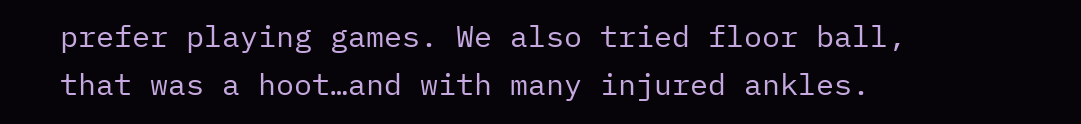prefer playing games. We also tried floor ball, that was a hoot…and with many injured ankles.